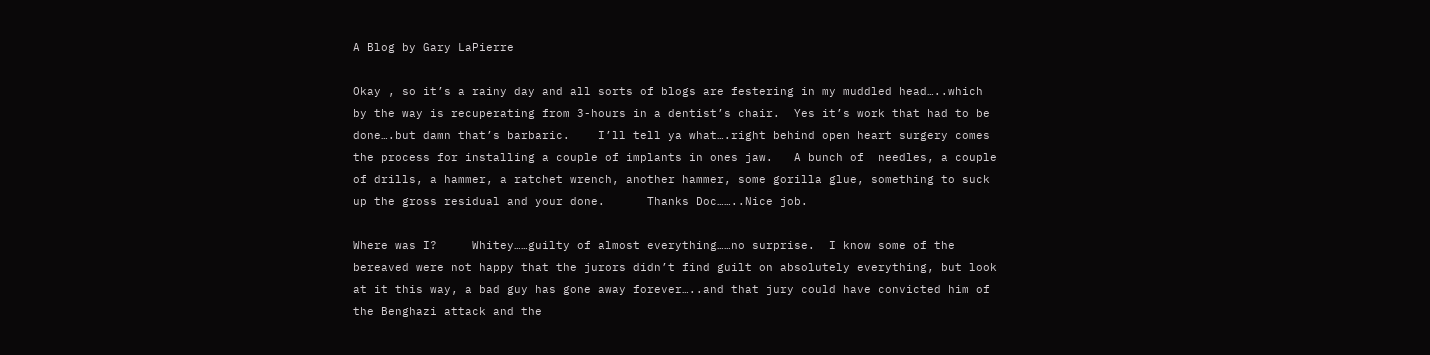A Blog by Gary LaPierre

Okay , so it’s a rainy day and all sorts of blogs are festering in my muddled head…..which by the way is recuperating from 3-hours in a dentist’s chair.  Yes it’s work that had to be done….but damn that’s barbaric.    I’ll tell ya what….right behind open heart surgery comes the process for installing a couple of implants in ones jaw.   A bunch of  needles, a couple of drills, a hammer, a ratchet wrench, another hammer, some gorilla glue, something to suck up the gross residual and your done.      Thanks Doc……..Nice job.

Where was I?     Whitey……guilty of almost everything……no surprise.  I know some of the bereaved were not happy that the jurors didn’t find guilt on absolutely everything, but look at it this way, a bad guy has gone away forever…..and that jury could have convicted him of the Benghazi attack and the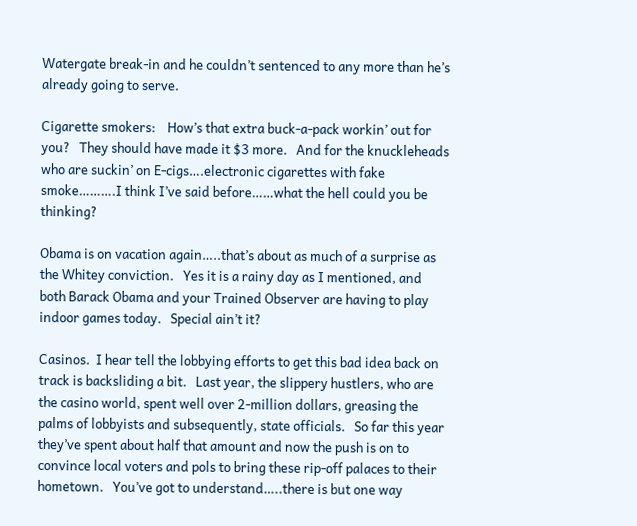Watergate break-in and he couldn’t sentenced to any more than he’s already going to serve.

Cigarette smokers:    How’s that extra buck-a-pack workin’ out for you?   They should have made it $3 more.   And for the knuckleheads who are suckin’ on E-cigs….electronic cigarettes with fake smoke……….I think I’ve said before……what the hell could you be thinking?

Obama is on vacation again…..that’s about as much of a surprise as the Whitey conviction.   Yes it is a rainy day as I mentioned, and both Barack Obama and your Trained Observer are having to play indoor games today.   Special ain’t it?

Casinos.  I hear tell the lobbying efforts to get this bad idea back on track is backsliding a bit.   Last year, the slippery hustlers, who are the casino world, spent well over 2-million dollars, greasing the palms of lobbyists and subsequently, state officials.   So far this year they’ve spent about half that amount and now the push is on to convince local voters and pols to bring these rip-off palaces to their hometown.   You’ve got to understand…..there is but one way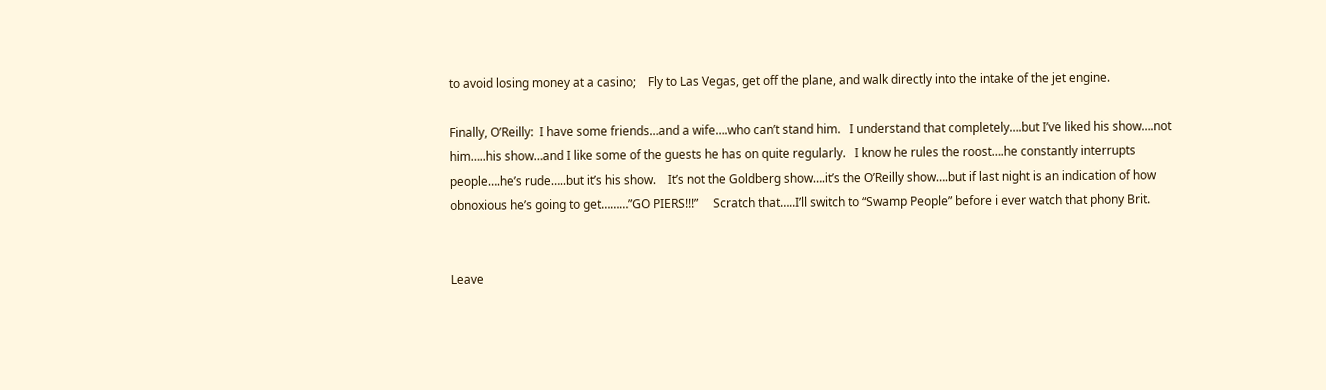to avoid losing money at a casino;    Fly to Las Vegas, get off the plane, and walk directly into the intake of the jet engine.

Finally, O’Reilly:  I have some friends…and a wife….who can’t stand him.   I understand that completely….but I’ve liked his show….not him…..his show…and I like some of the guests he has on quite regularly.   I know he rules the roost….he constantly interrupts people….he’s rude…..but it’s his show.    It’s not the Goldberg show….it’s the O’Reilly show….but if last night is an indication of how obnoxious he’s going to get………”GO PIERS!!!”     Scratch that…..I’ll switch to “Swamp People” before i ever watch that phony Brit.


Leave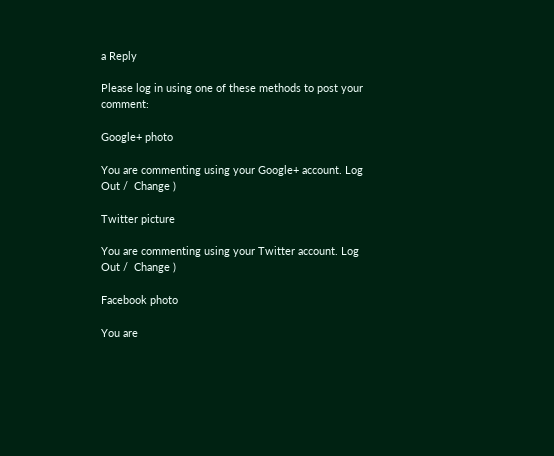a Reply

Please log in using one of these methods to post your comment:

Google+ photo

You are commenting using your Google+ account. Log Out /  Change )

Twitter picture

You are commenting using your Twitter account. Log Out /  Change )

Facebook photo

You are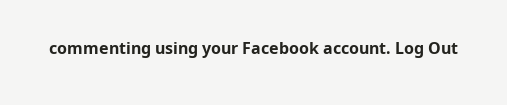commenting using your Facebook account. Log Out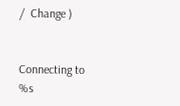/  Change )


Connecting to %s